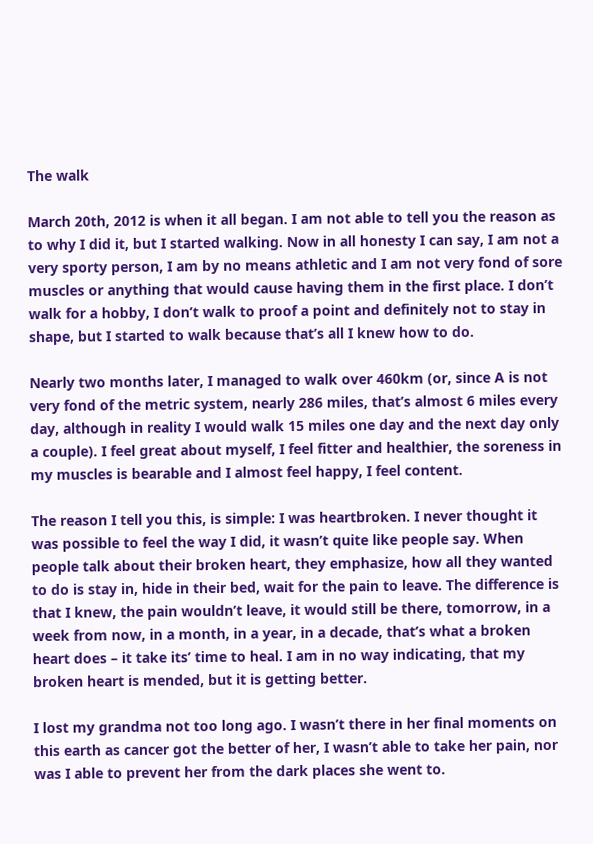The walk

March 20th, 2012 is when it all began. I am not able to tell you the reason as to why I did it, but I started walking. Now in all honesty I can say, I am not a very sporty person, I am by no means athletic and I am not very fond of sore muscles or anything that would cause having them in the first place. I don’t walk for a hobby, I don’t walk to proof a point and definitely not to stay in shape, but I started to walk because that’s all I knew how to do.

Nearly two months later, I managed to walk over 460km (or, since A is not very fond of the metric system, nearly 286 miles, that’s almost 6 miles every day, although in reality I would walk 15 miles one day and the next day only a couple). I feel great about myself, I feel fitter and healthier, the soreness in my muscles is bearable and I almost feel happy, I feel content.

The reason I tell you this, is simple: I was heartbroken. I never thought it was possible to feel the way I did, it wasn’t quite like people say. When people talk about their broken heart, they emphasize, how all they wanted to do is stay in, hide in their bed, wait for the pain to leave. The difference is that I knew, the pain wouldn’t leave, it would still be there, tomorrow, in a week from now, in a month, in a year, in a decade, that’s what a broken heart does – it take its’ time to heal. I am in no way indicating, that my broken heart is mended, but it is getting better.

I lost my grandma not too long ago. I wasn’t there in her final moments on this earth as cancer got the better of her, I wasn’t able to take her pain, nor was I able to prevent her from the dark places she went to.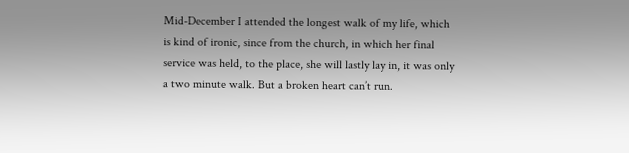Mid-December I attended the longest walk of my life, which is kind of ironic, since from the church, in which her final service was held, to the place, she will lastly lay in, it was only a two minute walk. But a broken heart can’t run.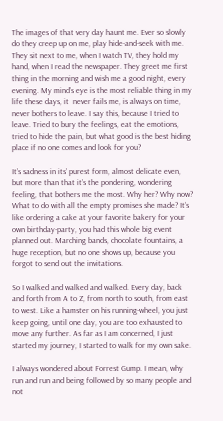The images of that very day haunt me. Ever so slowly do they creep up on me, play hide-and-seek with me. They sit next to me, when I watch TV, they hold my hand, when I read the newspaper. They greet me first thing in the morning and wish me a good night, every evening. My mind’s eye is the most reliable thing in my life these days, it  never fails me, is always on time, never bothers to leave. I say this, because I tried to leave. Tried to bury the feelings, eat the emotions, tried to hide the pain, but what good is the best hiding place if no one comes and look for you?

It’s sadness in its’ purest form, almost delicate even, but more than that it’s the pondering, wondering feeling, that bothers me the most. Why her? Why now? What to do with all the empty promises she made? It’s like ordering a cake at your favorite bakery for your own birthday-party, you had this whole big event planned out. Marching bands, chocolate fountains, a huge reception, but no one shows up, because you forgot to send out the invitations.

So I walked and walked and walked. Every day, back and forth from A to Z, from north to south, from east to west. Like a hamster on his running-wheel, you just keep going, until one day, you are too exhausted to move any further. As far as I am concerned, I just started my journey, I started to walk for my own sake.

I always wondered about Forrest Gump. I mean, why run and run and being followed by so many people and not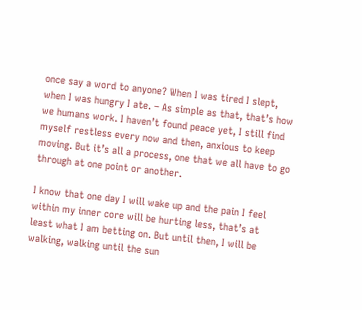once say a word to anyone? When I was tired I slept, when I was hungry I ate. – As simple as that, that’s how we humans work. I haven’t found peace yet, I still find myself restless every now and then, anxious to keep moving. But it’s all a process, one that we all have to go through at one point or another.

I know that one day I will wake up and the pain I feel within my inner core will be hurting less, that’s at least what I am betting on. But until then, I will be walking, walking until the sun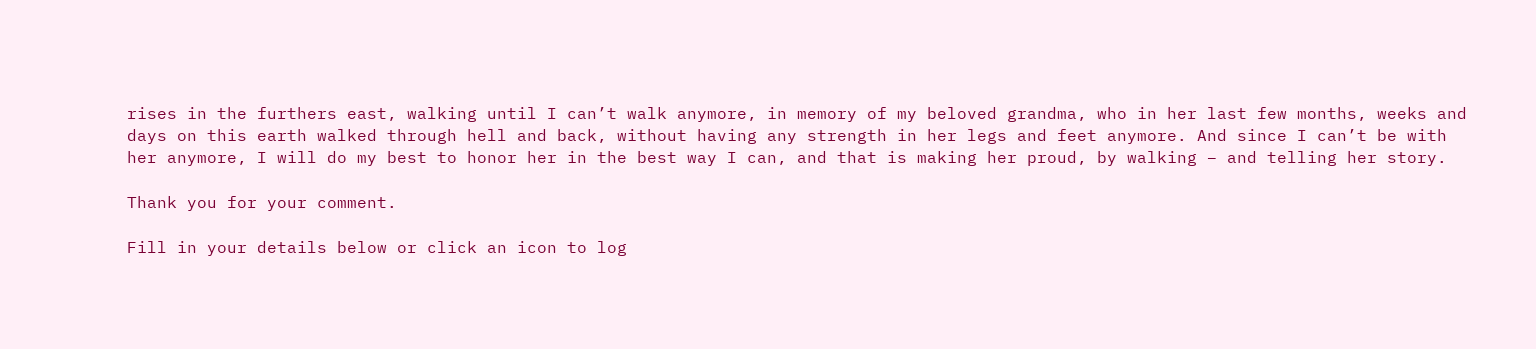rises in the furthers east, walking until I can’t walk anymore, in memory of my beloved grandma, who in her last few months, weeks and days on this earth walked through hell and back, without having any strength in her legs and feet anymore. And since I can’t be with her anymore, I will do my best to honor her in the best way I can, and that is making her proud, by walking – and telling her story.

Thank you for your comment.

Fill in your details below or click an icon to log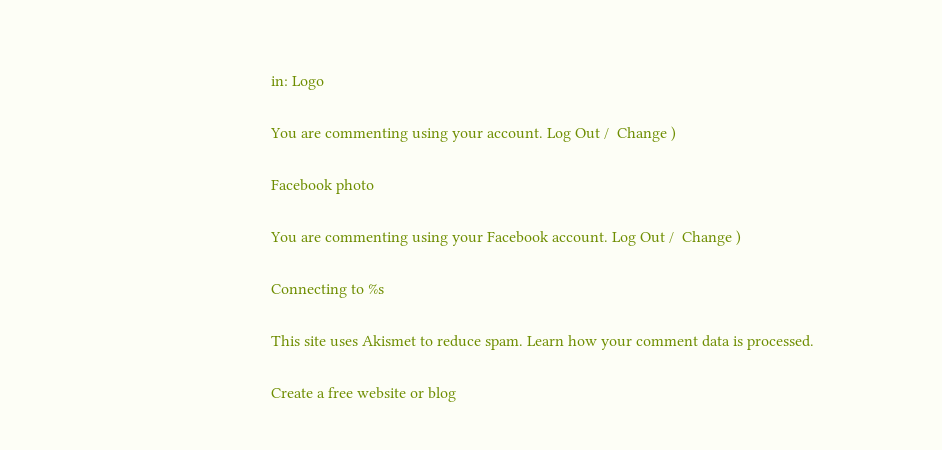in: Logo

You are commenting using your account. Log Out /  Change )

Facebook photo

You are commenting using your Facebook account. Log Out /  Change )

Connecting to %s

This site uses Akismet to reduce spam. Learn how your comment data is processed.

Create a free website or blog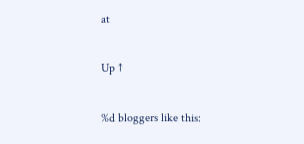at

Up ↑

%d bloggers like this: